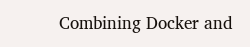Combining Docker and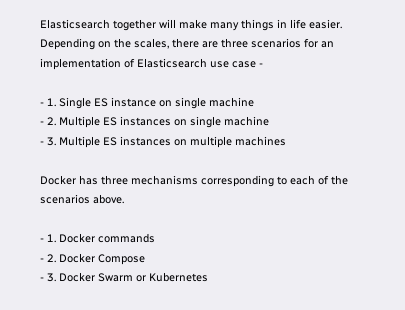Elasticsearch together will make many things in life easier. Depending on the scales, there are three scenarios for an implementation of Elasticsearch use case -

- 1. Single ES instance on single machine
- 2. Multiple ES instances on single machine
- 3. Multiple ES instances on multiple machines

Docker has three mechanisms corresponding to each of the scenarios above.

- 1. Docker commands
- 2. Docker Compose
- 3. Docker Swarm or Kubernetes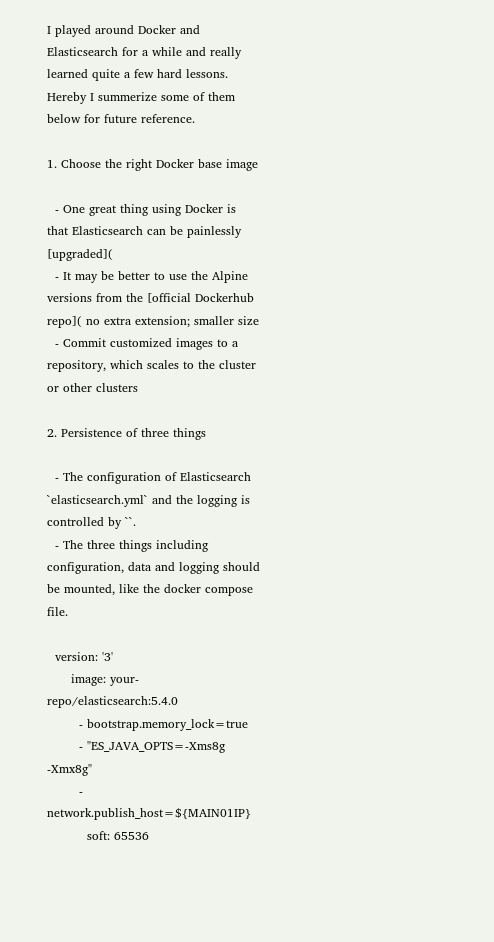I played around Docker and Elasticsearch for a while and really learned quite a few hard lessons. Hereby I summerize some of them below for future reference.

1. Choose the right Docker base image

  - One great thing using Docker is that Elasticsearch can be painlessly [upgraded](
  - It may be better to use the Alpine versions from the [official Dockerhub repo]( no extra extension; smaller size
  - Commit customized images to a repository, which scales to the cluster or other clusters

2. Persistence of three things

  - The configuration of Elasticsearch `elasticsearch.yml` and the logging is controlled by ``.
  - The three things including configuration, data and logging should be mounted, like the docker compose file.

  version: '3'
      image: your-repo/elasticsearch:5.4.0
        - bootstrap.memory_lock=true
        - "ES_JAVA_OPTS=-Xms8g -Xmx8g"
        - network.publish_host=${MAIN01IP}
          soft: 65536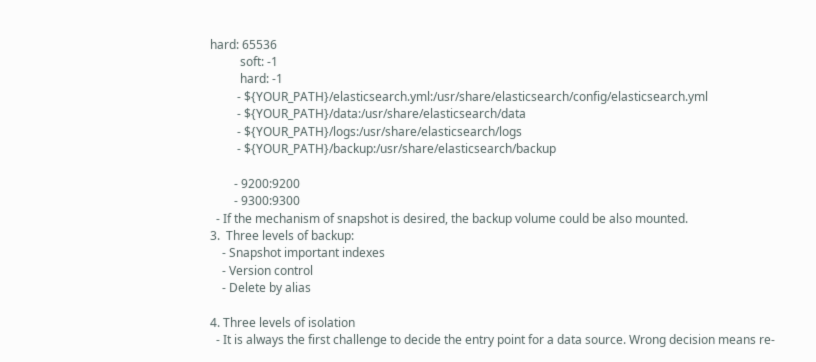hard: 65536
          soft: -1
          hard: -1
         - ${YOUR_PATH}/elasticsearch.yml:/usr/share/elasticsearch/config/elasticsearch.yml
         - ${YOUR_PATH}/data:/usr/share/elasticsearch/data
         - ${YOUR_PATH}/logs:/usr/share/elasticsearch/logs
         - ${YOUR_PATH}/backup:/usr/share/elasticsearch/backup

        - 9200:9200
        - 9300:9300
  - If the mechanism of snapshot is desired, the backup volume could be also mounted.
3.  Three levels of backup:
    - Snapshot important indexes
    - Version control
    - Delete by alias

4. Three levels of isolation
  - It is always the first challenge to decide the entry point for a data source. Wrong decision means re-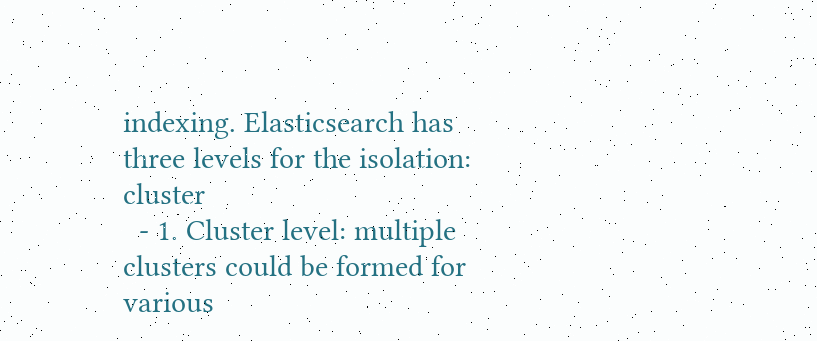indexing. Elasticsearch has three levels for the isolation: cluster
  - 1. Cluster level: multiple clusters could be formed for various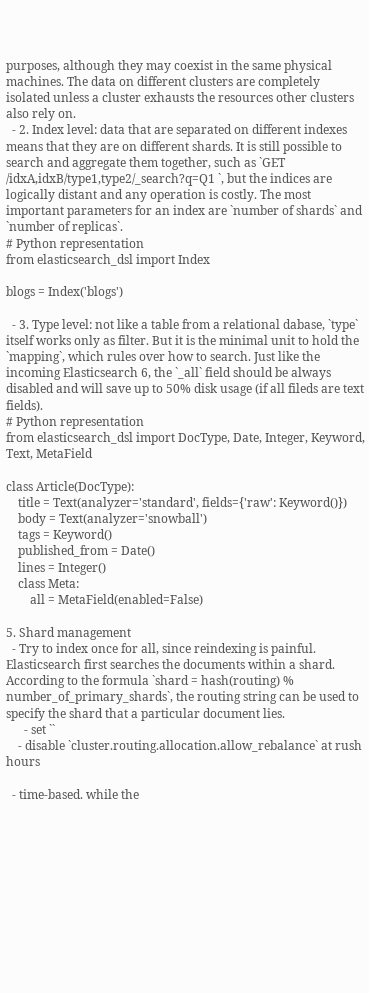purposes, although they may coexist in the same physical machines. The data on different clusters are completely isolated unless a cluster exhausts the resources other clusters also rely on.
  - 2. Index level: data that are separated on different indexes means that they are on different shards. It is still possible to search and aggregate them together, such as `GET /idxA,idxB/type1,type2/_search?q=Q1 `, but the indices are logically distant and any operation is costly. The most important parameters for an index are `number of shards` and `number of replicas`.
# Python representation
from elasticsearch_dsl import Index

blogs = Index('blogs')

  - 3. Type level: not like a table from a relational dabase, `type` itself works only as filter. But it is the minimal unit to hold the `mapping`, which rules over how to search. Just like the incoming Elasticsearch 6, the `_all` field should be always disabled and will save up to 50% disk usage (if all fileds are text fields).
# Python representation
from elasticsearch_dsl import DocType, Date, Integer, Keyword, Text, MetaField

class Article(DocType):
    title = Text(analyzer='standard', fields={'raw': Keyword()})
    body = Text(analyzer='snowball')
    tags = Keyword()
    published_from = Date()
    lines = Integer()
    class Meta:
        all = MetaField(enabled=False)

5. Shard management
  - Try to index once for all, since reindexing is painful. Elasticsearch first searches the documents within a shard. According to the formula `shard = hash(routing) % number_of_primary_shards`, the routing string can be used to specify the shard that a particular document lies.
      - set ``
    - disable `cluster.routing.allocation.allow_rebalance` at rush hours

  - time-based. while the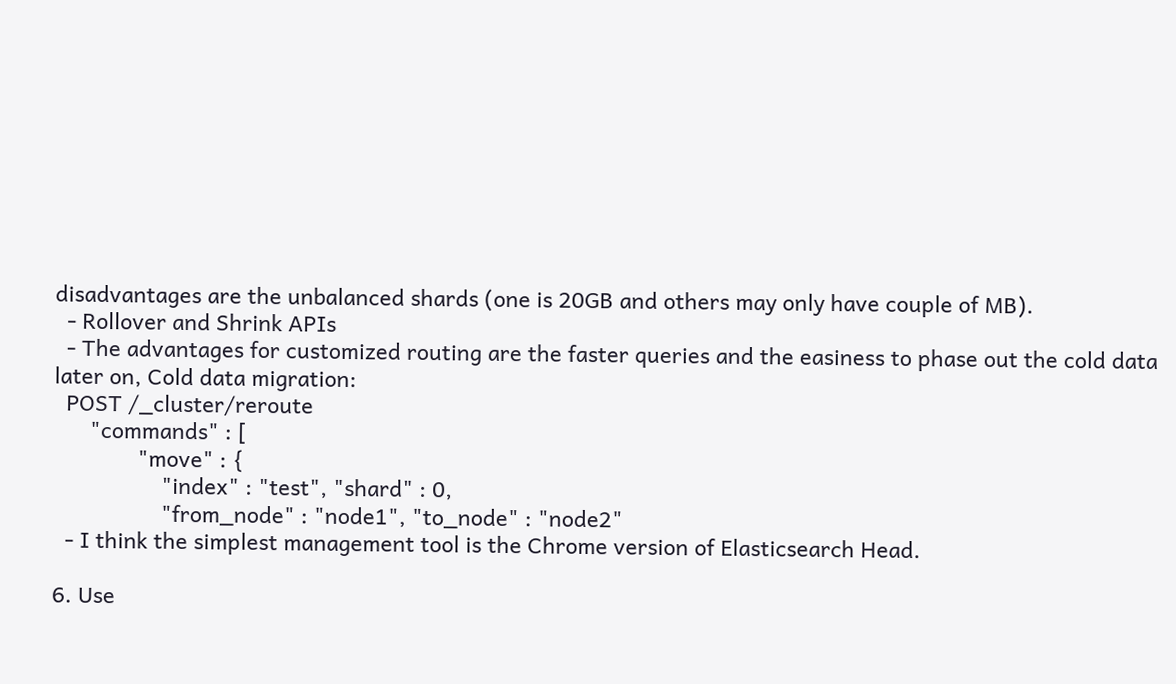disadvantages are the unbalanced shards (one is 20GB and others may only have couple of MB).
  - Rollover and Shrink APIs
  - The advantages for customized routing are the faster queries and the easiness to phase out the cold data later on, Cold data migration:
  POST /_cluster/reroute
      "commands" : [
              "move" : {
                  "index" : "test", "shard" : 0,
                  "from_node" : "node1", "to_node" : "node2"
  - I think the simplest management tool is the Chrome version of Elasticsearch Head.

6. Use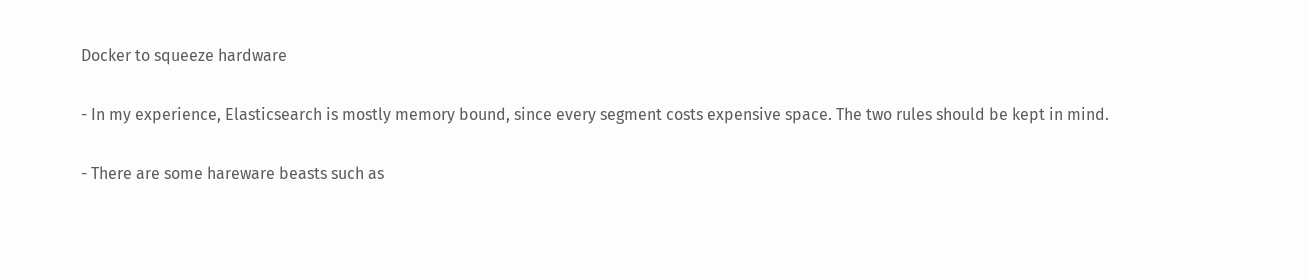Docker to squeeze hardware

- In my experience, Elasticsearch is mostly memory bound, since every segment costs expensive space. The two rules should be kept in mind.

- There are some hareware beasts such as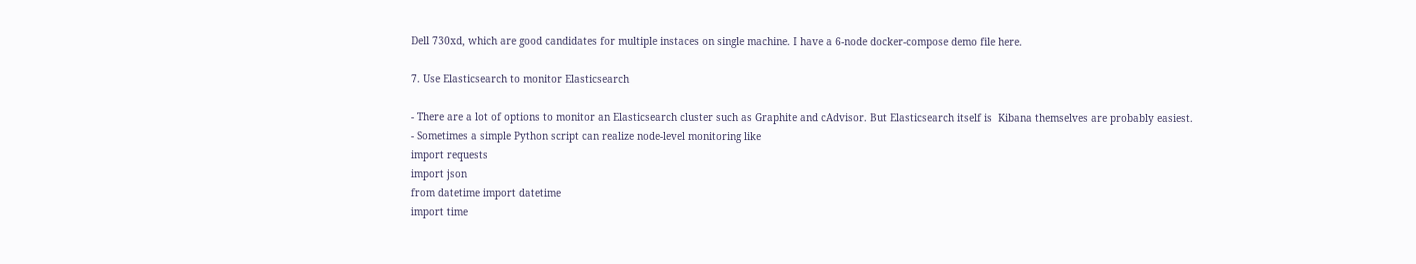Dell 730xd, which are good candidates for multiple instaces on single machine. I have a 6-node docker-compose demo file here.

7. Use Elasticsearch to monitor Elasticsearch

- There are a lot of options to monitor an Elasticsearch cluster such as Graphite and cAdvisor. But Elasticsearch itself is  Kibana themselves are probably easiest.
- Sometimes a simple Python script can realize node-level monitoring like
import requests
import json
from datetime import datetime
import time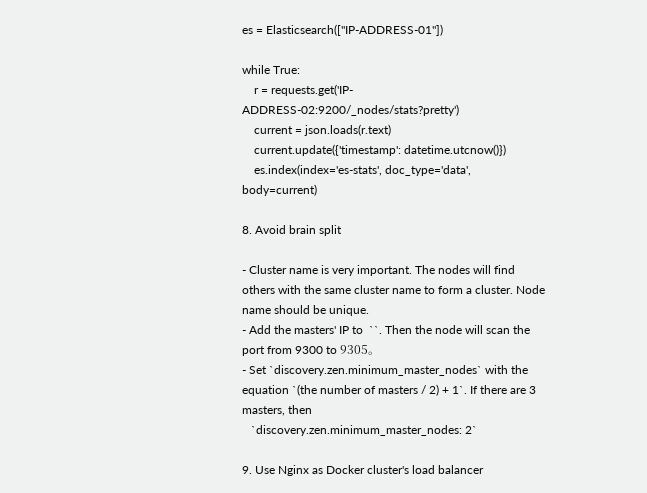es = Elasticsearch(["IP-ADDRESS-01"])

while True:
    r = requests.get('IP-ADDRESS-02:9200/_nodes/stats?pretty')
    current = json.loads(r.text)
    current.update({'timestamp': datetime.utcnow()})
    es.index(index='es-stats', doc_type='data', body=current)

8. Avoid brain split

- Cluster name is very important. The nodes will find others with the same cluster name to form a cluster. Node name should be unique.
- Add the masters' IP to  ``. Then the node will scan the port from 9300 to 9305。
- Set `discovery.zen.minimum_master_nodes` with the equation `(the number of masters / 2) + 1`. If there are 3 masters, then
   `discovery.zen.minimum_master_nodes: 2`

9. Use Nginx as Docker cluster's load balancer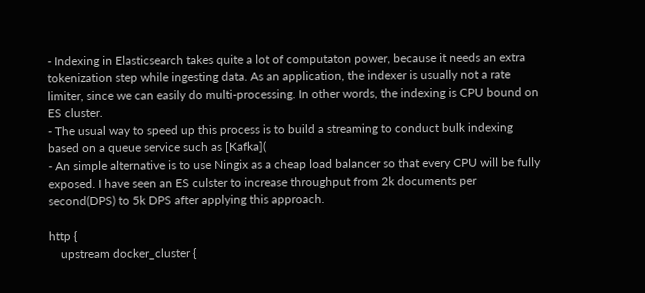- Indexing in Elasticsearch takes quite a lot of computaton power, because it needs an extra tokenization step while ingesting data. As an application, the indexer is usually not a rate limiter, since we can easily do multi-processing. In other words, the indexing is CPU bound on ES cluster.
- The usual way to speed up this process is to build a streaming to conduct bulk indexing based on a queue service such as [Kafka](
- An simple alternative is to use Ningix as a cheap load balancer so that every CPU will be fully exposed. I have seen an ES culster to increase throughput from 2k documents per second(DPS) to 5k DPS after applying this approach.

http {
    upstream docker_cluster {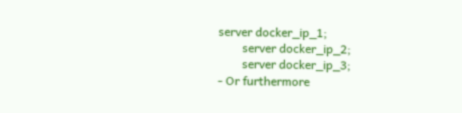server docker_ip_1;
        server docker_ip_2;
        server docker_ip_3;
- Or furthermore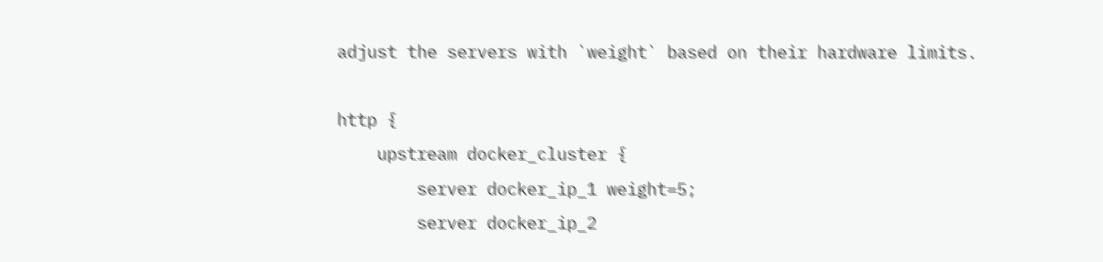adjust the servers with `weight` based on their hardware limits.

http {
    upstream docker_cluster {
        server docker_ip_1 weight=5;
        server docker_ip_2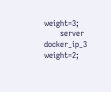weight=3;
        server docker_ip_3 weight=2;